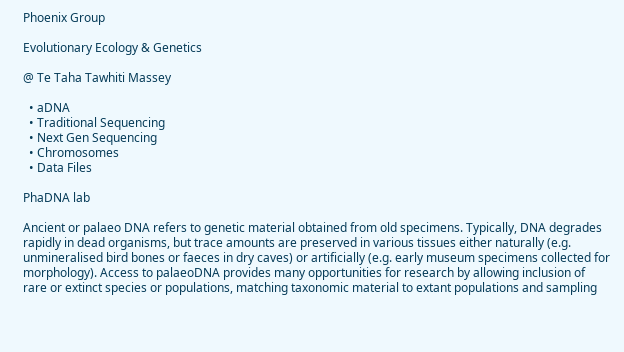Phoenix Group

Evolutionary Ecology & Genetics

@ Te Taha Tawhiti Massey

  • aDNA
  • Traditional Sequencing
  • Next Gen Sequencing
  • Chromosomes
  • Data Files

PhaDNA lab

Ancient or palaeo DNA refers to genetic material obtained from old specimens. Typically, DNA degrades rapidly in dead organisms, but trace amounts are preserved in various tissues either naturally (e.g. unmineralised bird bones or faeces in dry caves) or artificially (e.g. early museum specimens collected for morphology). Access to palaeoDNA provides many opportunities for research by allowing inclusion of rare or extinct species or populations, matching taxonomic material to extant populations and sampling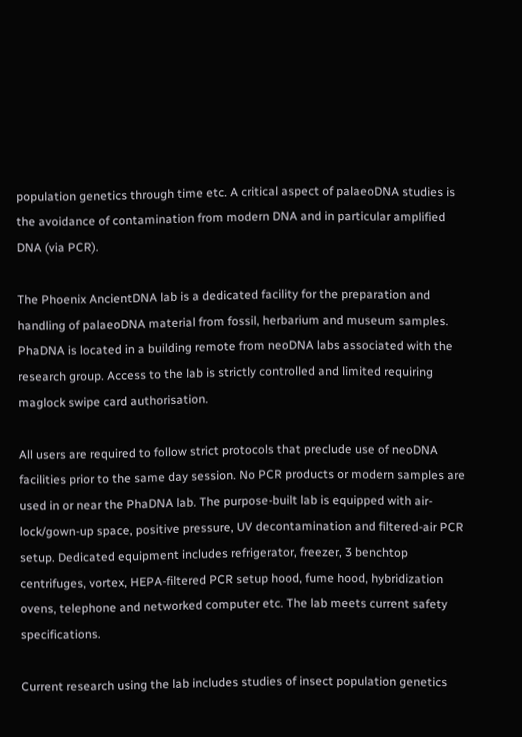population genetics through time etc. A critical aspect of palaeoDNA studies is the avoidance of contamination from modern DNA and in particular amplified DNA (via PCR).

The Phoenix AncientDNA lab is a dedicated facility for the preparation and handling of palaeoDNA material from fossil, herbarium and museum samples. PhaDNA is located in a building remote from neoDNA labs associated with the research group. Access to the lab is strictly controlled and limited requiring maglock swipe card authorisation.

All users are required to follow strict protocols that preclude use of neoDNA facilities prior to the same day session. No PCR products or modern samples are used in or near the PhaDNA lab. The purpose-built lab is equipped with air-lock/gown-up space, positive pressure, UV decontamination and filtered-air PCR setup. Dedicated equipment includes refrigerator, freezer, 3 benchtop centrifuges, vortex, HEPA-filtered PCR setup hood, fume hood, hybridization ovens, telephone and networked computer etc. The lab meets current safety specifications.

Current research using the lab includes studies of insect population genetics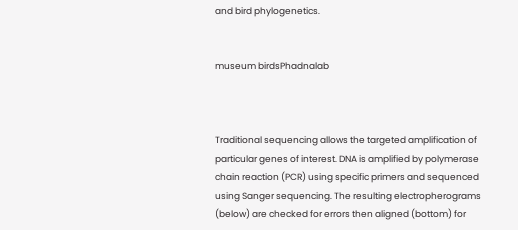and bird phylogenetics.


museum birdsPhadnalab



Traditional sequencing allows the targeted amplification of particular genes of interest. DNA is amplified by polymerase chain reaction (PCR) using specific primers and sequenced using Sanger sequencing. The resulting electropherograms (below) are checked for errors then aligned (bottom) for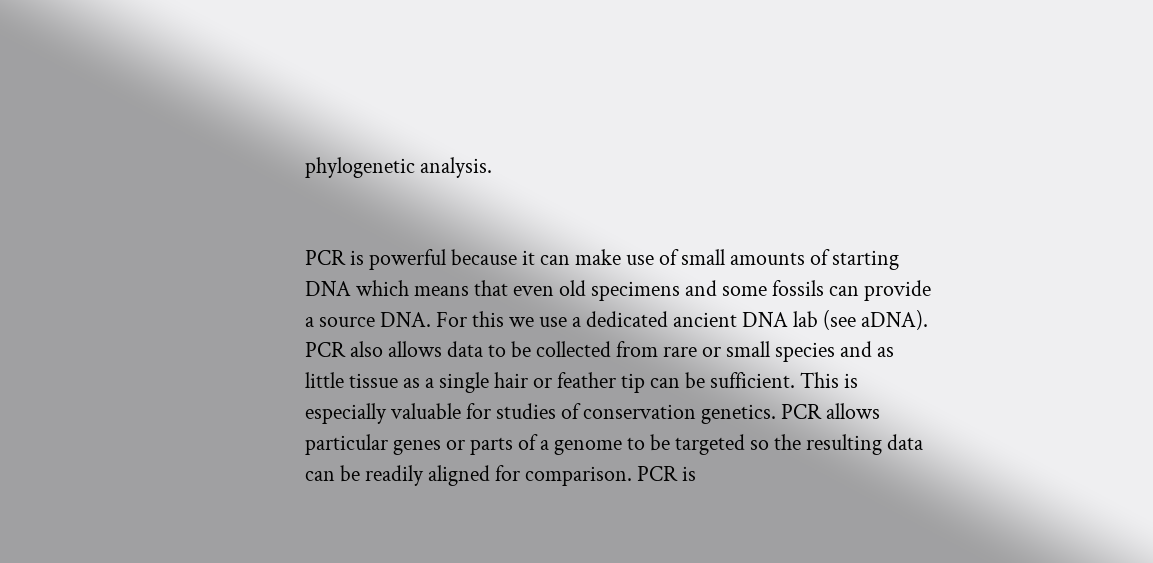phylogenetic analysis.


PCR is powerful because it can make use of small amounts of starting DNA which means that even old specimens and some fossils can provide a source DNA. For this we use a dedicated ancient DNA lab (see aDNA). PCR also allows data to be collected from rare or small species and as little tissue as a single hair or feather tip can be sufficient. This is especially valuable for studies of conservation genetics. PCR allows particular genes or parts of a genome to be targeted so the resulting data can be readily aligned for comparison. PCR is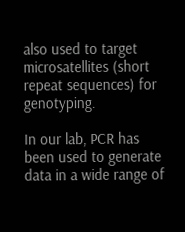also used to target microsatellites (short repeat sequences) for genotyping.

In our lab, PCR has been used to generate data in a wide range of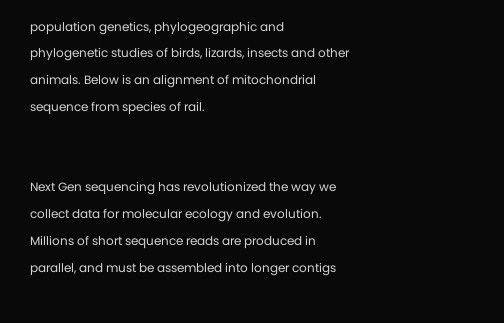population genetics, phylogeographic and phylogenetic studies of birds, lizards, insects and other animals. Below is an alignment of mitochondrial sequence from species of rail.


Next Gen sequencing has revolutionized the way we collect data for molecular ecology and evolution. Millions of short sequence reads are produced in parallel, and must be assembled into longer contigs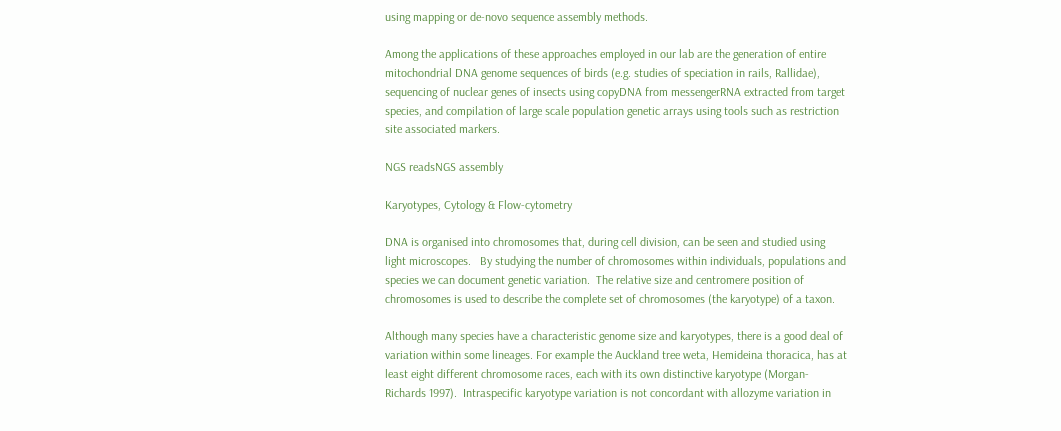using mapping or de-novo sequence assembly methods.

Among the applications of these approaches employed in our lab are the generation of entire mitochondrial DNA genome sequences of birds (e.g. studies of speciation in rails, Rallidae), sequencing of nuclear genes of insects using copyDNA from messengerRNA extracted from target species, and compilation of large scale population genetic arrays using tools such as restriction site associated markers.

NGS readsNGS assembly

Karyotypes, Cytology & Flow-cytometry

DNA is organised into chromosomes that, during cell division, can be seen and studied using light microscopes.   By studying the number of chromosomes within individuals, populations and species we can document genetic variation.  The relative size and centromere position of chromosomes is used to describe the complete set of chromosomes (the karyotype) of a taxon.

Although many species have a characteristic genome size and karyotypes, there is a good deal of variation within some lineages. For example the Auckland tree weta, Hemideina thoracica, has at least eight different chromosome races, each with its own distinctive karyotype (Morgan-Richards 1997).  Intraspecific karyotype variation is not concordant with allozyme variation in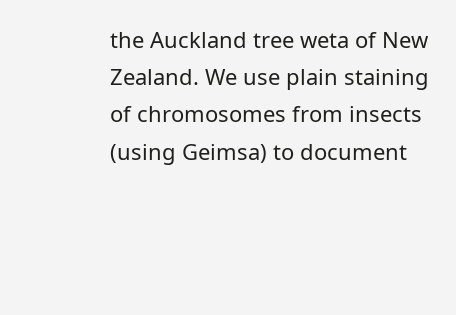the Auckland tree weta of New Zealand. We use plain staining of chromosomes from insects (using Geimsa) to document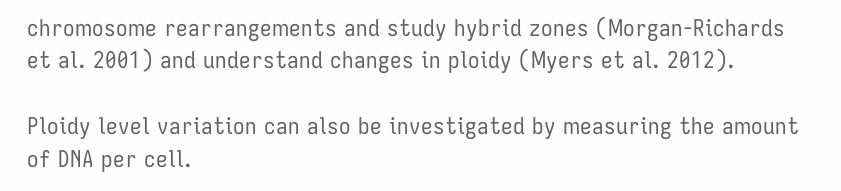chromosome rearrangements and study hybrid zones (Morgan-Richards et al. 2001) and understand changes in ploidy (Myers et al. 2012).

Ploidy level variation can also be investigated by measuring the amount of DNA per cell.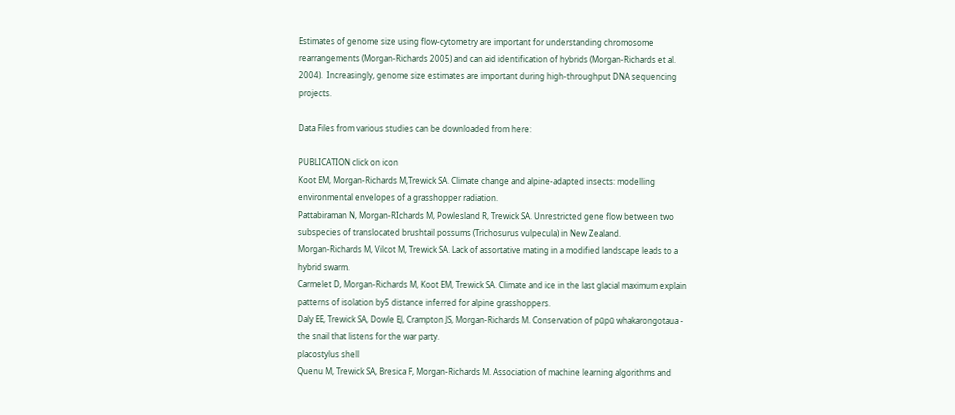Estimates of genome size using flow-cytometry are important for understanding chromosome rearrangements (Morgan-Richards 2005) and can aid identification of hybrids (Morgan-Richards et al. 2004).  Increasingly, genome size estimates are important during high-throughput DNA sequencing projects.

Data Files from various studies can be downloaded from here:

PUBLICATION click on icon
Koot EM, Morgan-Richards M,Trewick SA. Climate change and alpine-adapted insects: modelling environmental envelopes of a grasshopper radiation.
Pattabiraman N, Morgan-RIchards M, Powlesland R, Trewick SA. Unrestricted gene flow between two subspecies of translocated brushtail possums (Trichosurus vulpecula) in New Zealand.
Morgan-Richards M, Vilcot M, Trewick SA. Lack of assortative mating in a modified landscape leads to a hybrid swarm.
Carmelet D, Morgan-Richards M, Koot EM, Trewick SA. Climate and ice in the last glacial maximum explain patterns of isolation by5 distance inferred for alpine grasshoppers.
Daly EE, Trewick SA, Dowle EJ, Crampton JS, Morgan-Richards M. Conservation of pūpū whakarongotaua - the snail that listens for the war party.
placostylus shell
Quenu M, Trewick SA, Bresica F, Morgan-Richards M. Association of machine learning algorithms and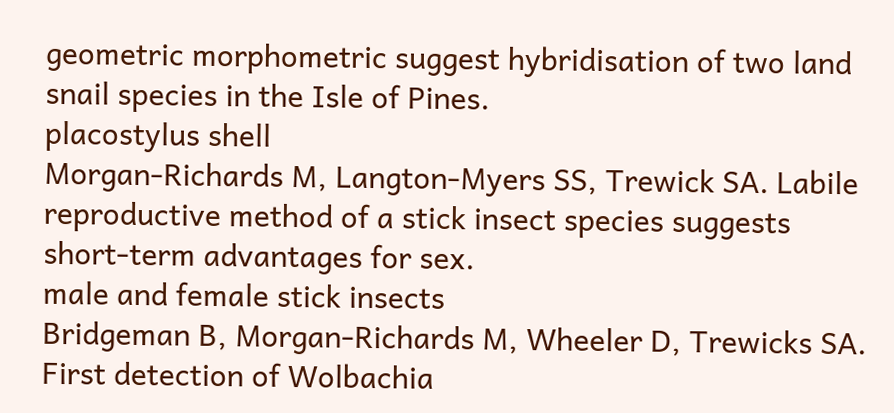geometric morphometric suggest hybridisation of two land snail species in the Isle of Pines.
placostylus shell
Morgan-Richards M, Langton-Myers SS, Trewick SA. Labile reproductive method of a stick insect species suggests short-term advantages for sex.
male and female stick insects
Bridgeman B, Morgan-Richards M, Wheeler D, Trewicks SA. First detection of Wolbachia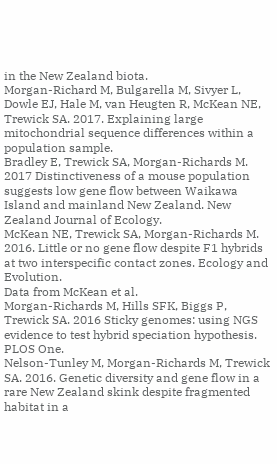in the New Zealand biota.
Morgan-Richard M, Bulgarella M, Sivyer L, Dowle EJ, Hale M, van Heugten R, McKean NE, Trewick SA. 2017. Explaining large mitochondrial sequence differences within a population sample.
Bradley E, Trewick SA, Morgan-Richards M. 2017 Distinctiveness of a mouse population suggests low gene flow between Waikawa Island and mainland New Zealand. New Zealand Journal of Ecology.
McKean NE, Trewick SA, Morgan-Richards M. 2016. Little or no gene flow despite F1 hybrids at two interspecific contact zones. Ecology and Evolution.
Data from McKean et al.
Morgan-Richards M, Hills SFK, Biggs P, Trewick SA. 2016 Sticky genomes: using NGS evidence to test hybrid speciation hypothesis. PLOS One.
Nelson-Tunley M, Morgan-Richards M, Trewick SA. 2016. Genetic diversity and gene flow in a rare New Zealand skink despite fragmented habitat in a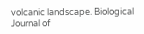volcanic landscape. Biological Journal of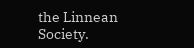the Linnean Society.